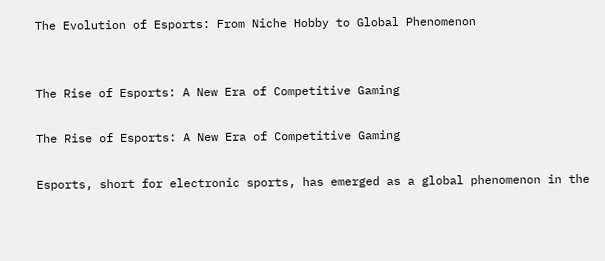The Evolution of Esports: From Niche Hobby to Global Phenomenon


The Rise of Esports: A New Era of Competitive Gaming

The Rise of Esports: A New Era of Competitive Gaming

Esports, short for electronic sports, has emerged as a global phenomenon in the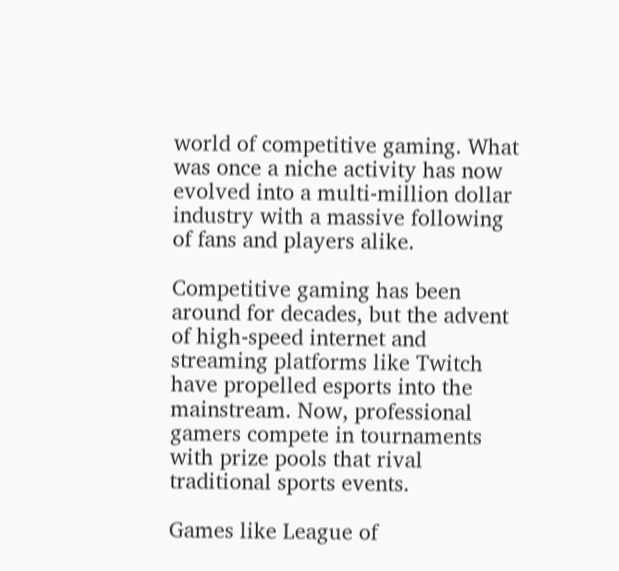world of competitive gaming. What was once a niche activity has now evolved into a multi-million dollar industry with a massive following of fans and players alike.

Competitive gaming has been around for decades, but the advent of high-speed internet and streaming platforms like Twitch have propelled esports into the mainstream. Now, professional gamers compete in tournaments with prize pools that rival traditional sports events.

Games like League of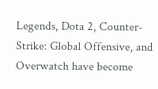Legends, Dota 2, Counter-Strike: Global Offensive, and Overwatch have become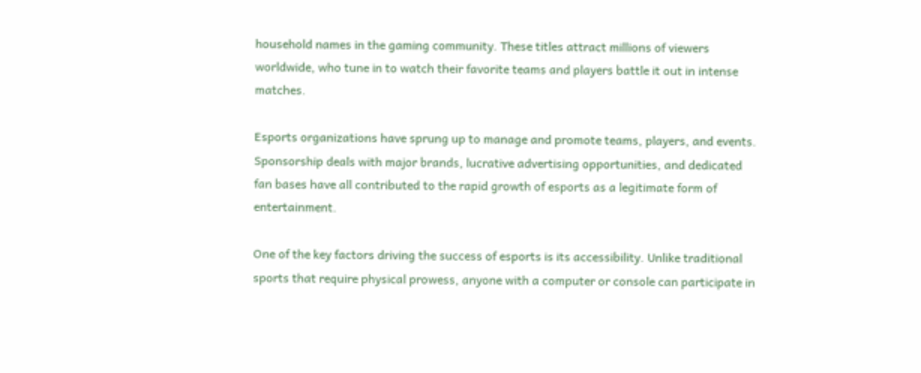household names in the gaming community. These titles attract millions of viewers worldwide, who tune in to watch their favorite teams and players battle it out in intense matches.

Esports organizations have sprung up to manage and promote teams, players, and events. Sponsorship deals with major brands, lucrative advertising opportunities, and dedicated fan bases have all contributed to the rapid growth of esports as a legitimate form of entertainment.

One of the key factors driving the success of esports is its accessibility. Unlike traditional sports that require physical prowess, anyone with a computer or console can participate in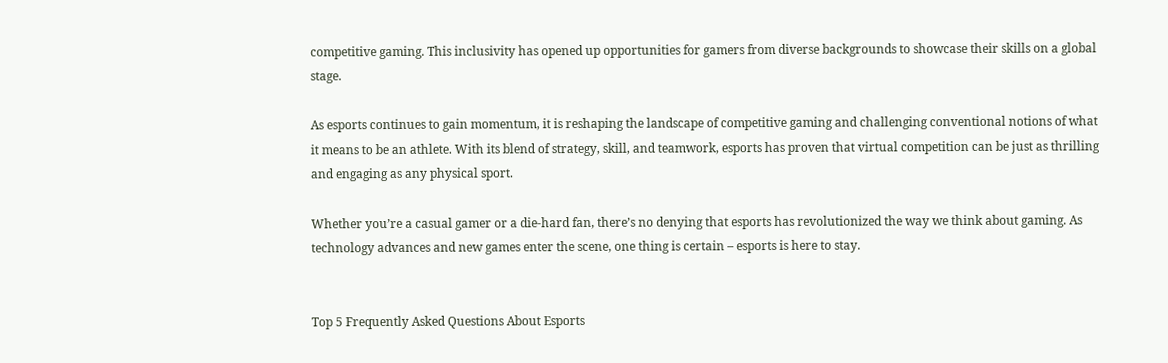competitive gaming. This inclusivity has opened up opportunities for gamers from diverse backgrounds to showcase their skills on a global stage.

As esports continues to gain momentum, it is reshaping the landscape of competitive gaming and challenging conventional notions of what it means to be an athlete. With its blend of strategy, skill, and teamwork, esports has proven that virtual competition can be just as thrilling and engaging as any physical sport.

Whether you’re a casual gamer or a die-hard fan, there’s no denying that esports has revolutionized the way we think about gaming. As technology advances and new games enter the scene, one thing is certain – esports is here to stay.


Top 5 Frequently Asked Questions About Esports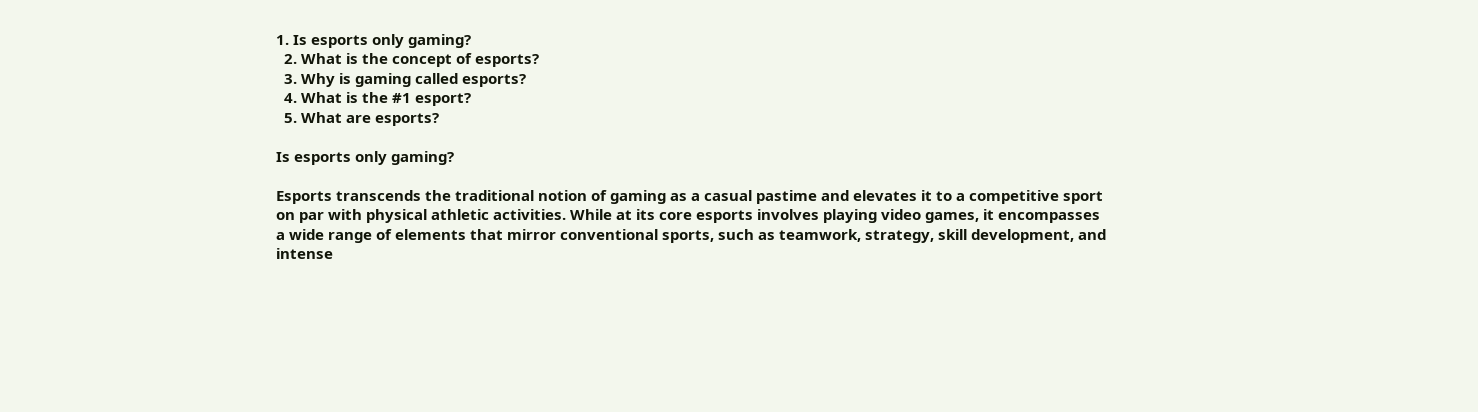1. Is esports only gaming?
  2. What is the concept of esports?
  3. Why is gaming called esports?
  4. What is the #1 esport?
  5. What are esports?

Is esports only gaming?

Esports transcends the traditional notion of gaming as a casual pastime and elevates it to a competitive sport on par with physical athletic activities. While at its core esports involves playing video games, it encompasses a wide range of elements that mirror conventional sports, such as teamwork, strategy, skill development, and intense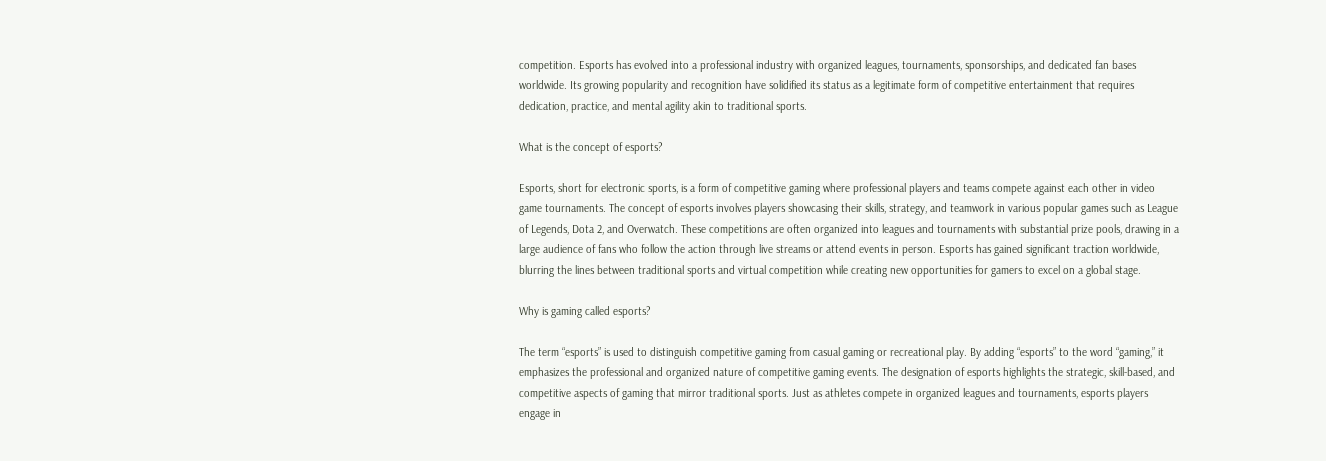competition. Esports has evolved into a professional industry with organized leagues, tournaments, sponsorships, and dedicated fan bases worldwide. Its growing popularity and recognition have solidified its status as a legitimate form of competitive entertainment that requires dedication, practice, and mental agility akin to traditional sports.

What is the concept of esports?

Esports, short for electronic sports, is a form of competitive gaming where professional players and teams compete against each other in video game tournaments. The concept of esports involves players showcasing their skills, strategy, and teamwork in various popular games such as League of Legends, Dota 2, and Overwatch. These competitions are often organized into leagues and tournaments with substantial prize pools, drawing in a large audience of fans who follow the action through live streams or attend events in person. Esports has gained significant traction worldwide, blurring the lines between traditional sports and virtual competition while creating new opportunities for gamers to excel on a global stage.

Why is gaming called esports?

The term “esports” is used to distinguish competitive gaming from casual gaming or recreational play. By adding “esports” to the word “gaming,” it emphasizes the professional and organized nature of competitive gaming events. The designation of esports highlights the strategic, skill-based, and competitive aspects of gaming that mirror traditional sports. Just as athletes compete in organized leagues and tournaments, esports players engage in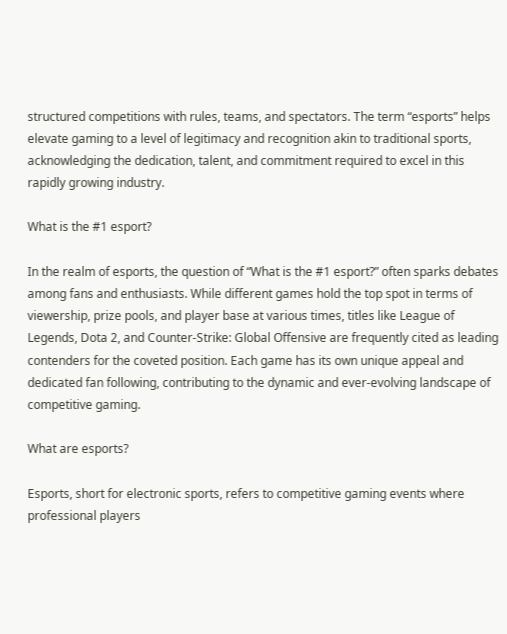structured competitions with rules, teams, and spectators. The term “esports” helps elevate gaming to a level of legitimacy and recognition akin to traditional sports, acknowledging the dedication, talent, and commitment required to excel in this rapidly growing industry.

What is the #1 esport?

In the realm of esports, the question of “What is the #1 esport?” often sparks debates among fans and enthusiasts. While different games hold the top spot in terms of viewership, prize pools, and player base at various times, titles like League of Legends, Dota 2, and Counter-Strike: Global Offensive are frequently cited as leading contenders for the coveted position. Each game has its own unique appeal and dedicated fan following, contributing to the dynamic and ever-evolving landscape of competitive gaming.

What are esports?

Esports, short for electronic sports, refers to competitive gaming events where professional players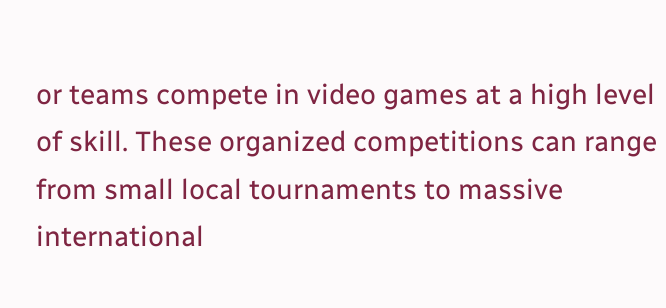or teams compete in video games at a high level of skill. These organized competitions can range from small local tournaments to massive international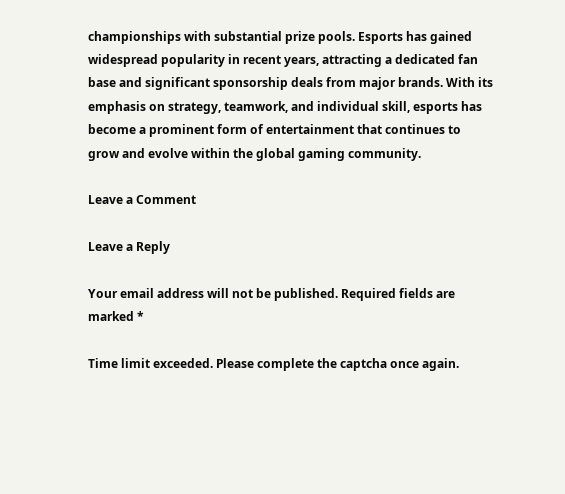championships with substantial prize pools. Esports has gained widespread popularity in recent years, attracting a dedicated fan base and significant sponsorship deals from major brands. With its emphasis on strategy, teamwork, and individual skill, esports has become a prominent form of entertainment that continues to grow and evolve within the global gaming community.

Leave a Comment

Leave a Reply

Your email address will not be published. Required fields are marked *

Time limit exceeded. Please complete the captcha once again.